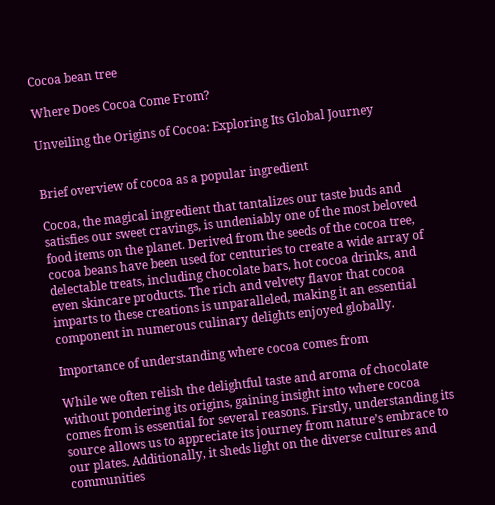Cocoa bean tree

Where Does Cocoa Come From?

Unveiling the Origins of Cocoa: Exploring Its Global Journey


Brief overview of cocoa as a popular ingredient

Cocoa, the magical ingredient that tantalizes our taste buds and satisfies our sweet cravings, is undeniably one of the most beloved food items on the planet. Derived from the seeds of the cocoa tree, cocoa beans have been used for centuries to create a wide array of delectable treats, including chocolate bars, hot cocoa drinks, and even skincare products. The rich and velvety flavor that cocoa imparts to these creations is unparalleled, making it an essential component in numerous culinary delights enjoyed globally.

Importance of understanding where cocoa comes from

While we often relish the delightful taste and aroma of chocolate without pondering its origins, gaining insight into where cocoa comes from is essential for several reasons. Firstly, understanding its source allows us to appreciate its journey from nature’s embrace to our plates. Additionally, it sheds light on the diverse cultures and communities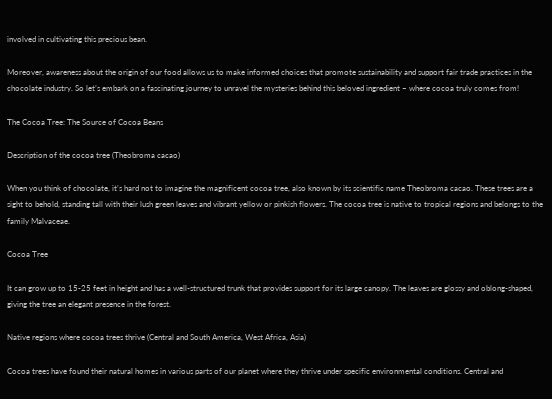involved in cultivating this precious bean.

Moreover, awareness about the origin of our food allows us to make informed choices that promote sustainability and support fair trade practices in the chocolate industry. So let’s embark on a fascinating journey to unravel the mysteries behind this beloved ingredient – where cocoa truly comes from!

The Cocoa Tree: The Source of Cocoa Beans

Description of the cocoa tree (Theobroma cacao)

When you think of chocolate, it’s hard not to imagine the magnificent cocoa tree, also known by its scientific name Theobroma cacao. These trees are a sight to behold, standing tall with their lush green leaves and vibrant yellow or pinkish flowers. The cocoa tree is native to tropical regions and belongs to the family Malvaceae.

Cocoa Tree

It can grow up to 15-25 feet in height and has a well-structured trunk that provides support for its large canopy. The leaves are glossy and oblong-shaped, giving the tree an elegant presence in the forest.

Native regions where cocoa trees thrive (Central and South America, West Africa, Asia)

Cocoa trees have found their natural homes in various parts of our planet where they thrive under specific environmental conditions. Central and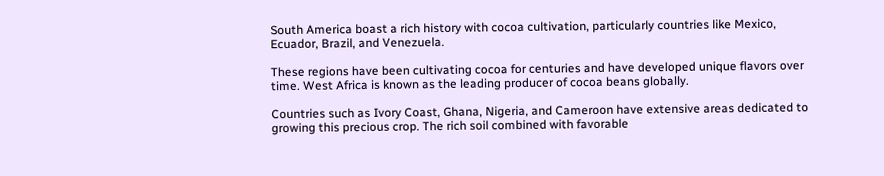South America boast a rich history with cocoa cultivation, particularly countries like Mexico, Ecuador, Brazil, and Venezuela.

These regions have been cultivating cocoa for centuries and have developed unique flavors over time. West Africa is known as the leading producer of cocoa beans globally.

Countries such as Ivory Coast, Ghana, Nigeria, and Cameroon have extensive areas dedicated to growing this precious crop. The rich soil combined with favorable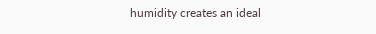humidity creates an ideal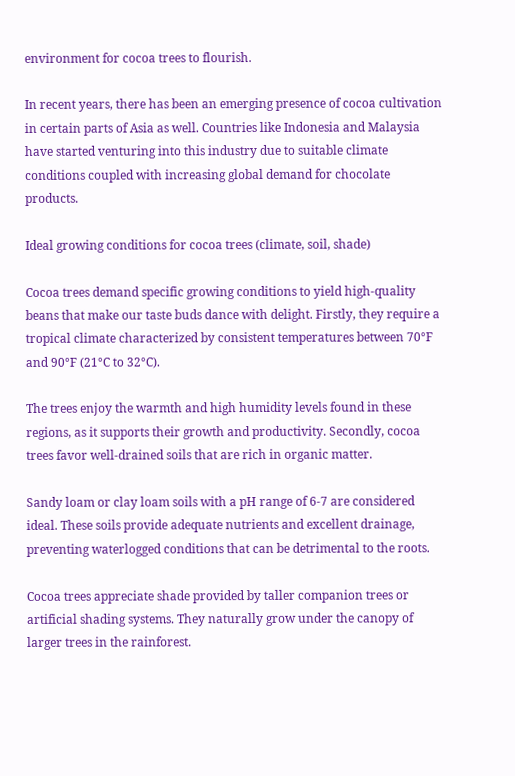environment for cocoa trees to flourish.

In recent years, there has been an emerging presence of cocoa cultivation in certain parts of Asia as well. Countries like Indonesia and Malaysia have started venturing into this industry due to suitable climate conditions coupled with increasing global demand for chocolate products.

Ideal growing conditions for cocoa trees (climate, soil, shade)

Cocoa trees demand specific growing conditions to yield high-quality beans that make our taste buds dance with delight. Firstly, they require a tropical climate characterized by consistent temperatures between 70°F and 90°F (21°C to 32°C).

The trees enjoy the warmth and high humidity levels found in these regions, as it supports their growth and productivity. Secondly, cocoa trees favor well-drained soils that are rich in organic matter.

Sandy loam or clay loam soils with a pH range of 6-7 are considered ideal. These soils provide adequate nutrients and excellent drainage, preventing waterlogged conditions that can be detrimental to the roots.

Cocoa trees appreciate shade provided by taller companion trees or artificial shading systems. They naturally grow under the canopy of larger trees in the rainforest.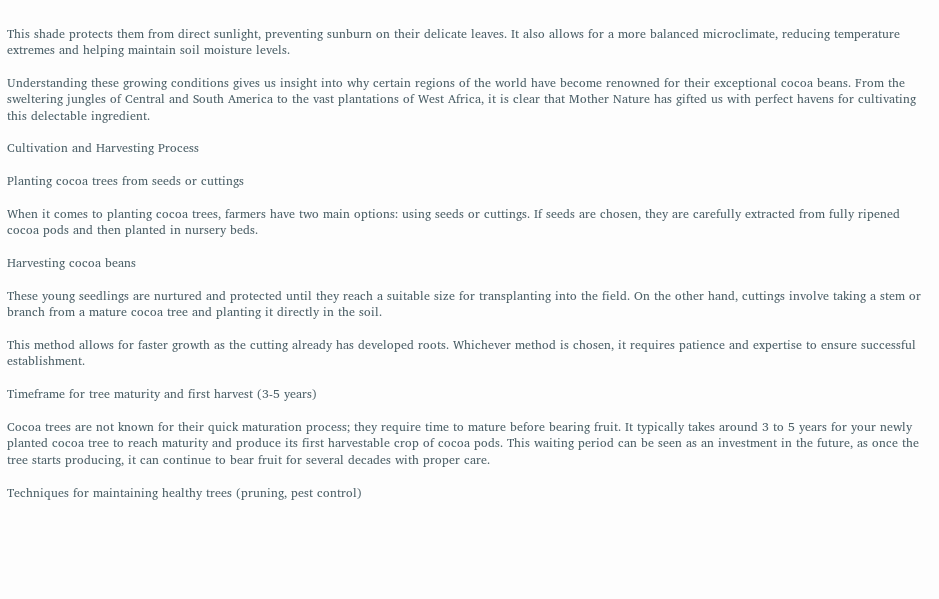This shade protects them from direct sunlight, preventing sunburn on their delicate leaves. It also allows for a more balanced microclimate, reducing temperature extremes and helping maintain soil moisture levels.

Understanding these growing conditions gives us insight into why certain regions of the world have become renowned for their exceptional cocoa beans. From the sweltering jungles of Central and South America to the vast plantations of West Africa, it is clear that Mother Nature has gifted us with perfect havens for cultivating this delectable ingredient.

Cultivation and Harvesting Process

Planting cocoa trees from seeds or cuttings

When it comes to planting cocoa trees, farmers have two main options: using seeds or cuttings. If seeds are chosen, they are carefully extracted from fully ripened cocoa pods and then planted in nursery beds.

Harvesting cocoa beans

These young seedlings are nurtured and protected until they reach a suitable size for transplanting into the field. On the other hand, cuttings involve taking a stem or branch from a mature cocoa tree and planting it directly in the soil.

This method allows for faster growth as the cutting already has developed roots. Whichever method is chosen, it requires patience and expertise to ensure successful establishment.

Timeframe for tree maturity and first harvest (3-5 years)

Cocoa trees are not known for their quick maturation process; they require time to mature before bearing fruit. It typically takes around 3 to 5 years for your newly planted cocoa tree to reach maturity and produce its first harvestable crop of cocoa pods. This waiting period can be seen as an investment in the future, as once the tree starts producing, it can continue to bear fruit for several decades with proper care.

Techniques for maintaining healthy trees (pruning, pest control)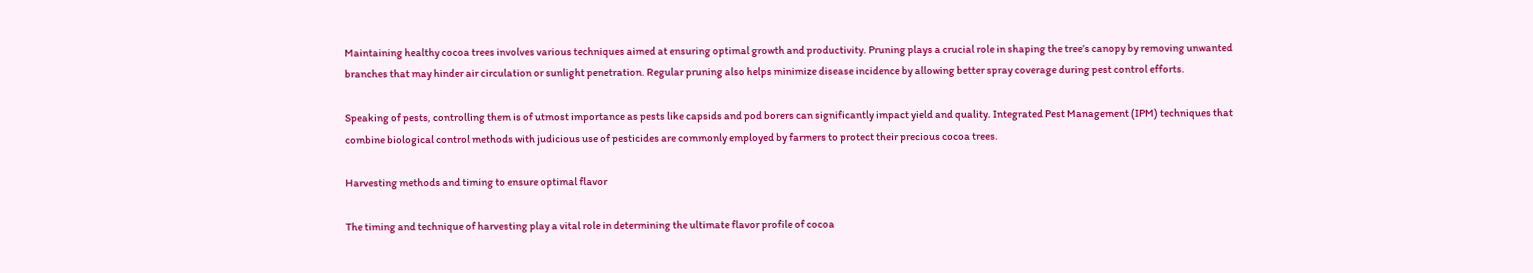Maintaining healthy cocoa trees involves various techniques aimed at ensuring optimal growth and productivity. Pruning plays a crucial role in shaping the tree’s canopy by removing unwanted branches that may hinder air circulation or sunlight penetration. Regular pruning also helps minimize disease incidence by allowing better spray coverage during pest control efforts.

Speaking of pests, controlling them is of utmost importance as pests like capsids and pod borers can significantly impact yield and quality. Integrated Pest Management (IPM) techniques that combine biological control methods with judicious use of pesticides are commonly employed by farmers to protect their precious cocoa trees.

Harvesting methods and timing to ensure optimal flavor

The timing and technique of harvesting play a vital role in determining the ultimate flavor profile of cocoa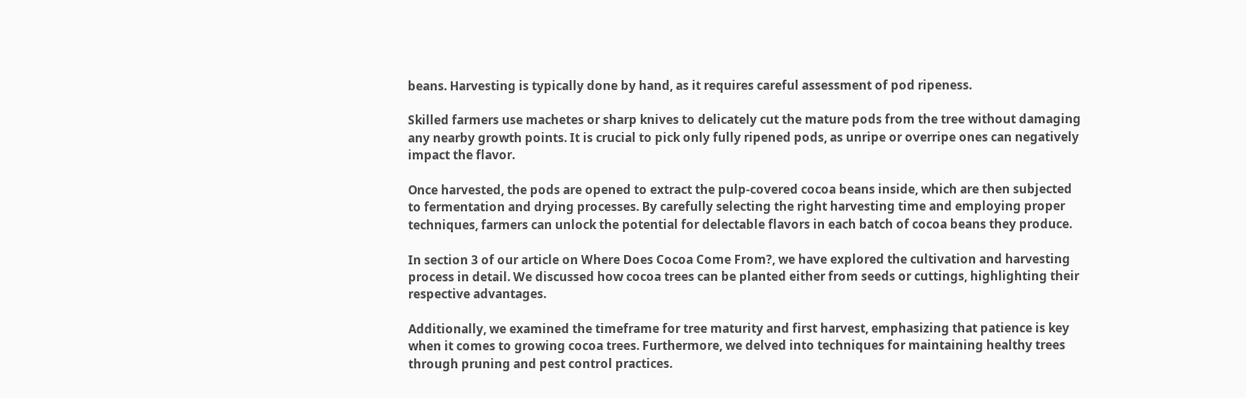beans. Harvesting is typically done by hand, as it requires careful assessment of pod ripeness.

Skilled farmers use machetes or sharp knives to delicately cut the mature pods from the tree without damaging any nearby growth points. It is crucial to pick only fully ripened pods, as unripe or overripe ones can negatively impact the flavor.

Once harvested, the pods are opened to extract the pulp-covered cocoa beans inside, which are then subjected to fermentation and drying processes. By carefully selecting the right harvesting time and employing proper techniques, farmers can unlock the potential for delectable flavors in each batch of cocoa beans they produce.

In section 3 of our article on Where Does Cocoa Come From?, we have explored the cultivation and harvesting process in detail. We discussed how cocoa trees can be planted either from seeds or cuttings, highlighting their respective advantages.

Additionally, we examined the timeframe for tree maturity and first harvest, emphasizing that patience is key when it comes to growing cocoa trees. Furthermore, we delved into techniques for maintaining healthy trees through pruning and pest control practices.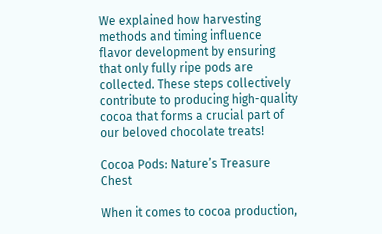We explained how harvesting methods and timing influence flavor development by ensuring that only fully ripe pods are collected. These steps collectively contribute to producing high-quality cocoa that forms a crucial part of our beloved chocolate treats!

Cocoa Pods: Nature’s Treasure Chest

When it comes to cocoa production,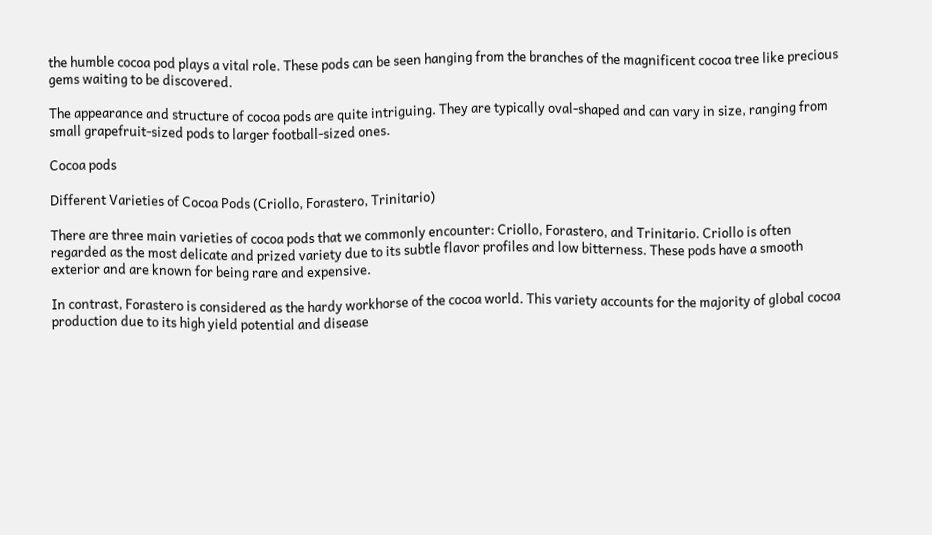the humble cocoa pod plays a vital role. These pods can be seen hanging from the branches of the magnificent cocoa tree like precious gems waiting to be discovered.

The appearance and structure of cocoa pods are quite intriguing. They are typically oval-shaped and can vary in size, ranging from small grapefruit-sized pods to larger football-sized ones.

Cocoa pods

Different Varieties of Cocoa Pods (Criollo, Forastero, Trinitario)

There are three main varieties of cocoa pods that we commonly encounter: Criollo, Forastero, and Trinitario. Criollo is often regarded as the most delicate and prized variety due to its subtle flavor profiles and low bitterness. These pods have a smooth exterior and are known for being rare and expensive.

In contrast, Forastero is considered as the hardy workhorse of the cocoa world. This variety accounts for the majority of global cocoa production due to its high yield potential and disease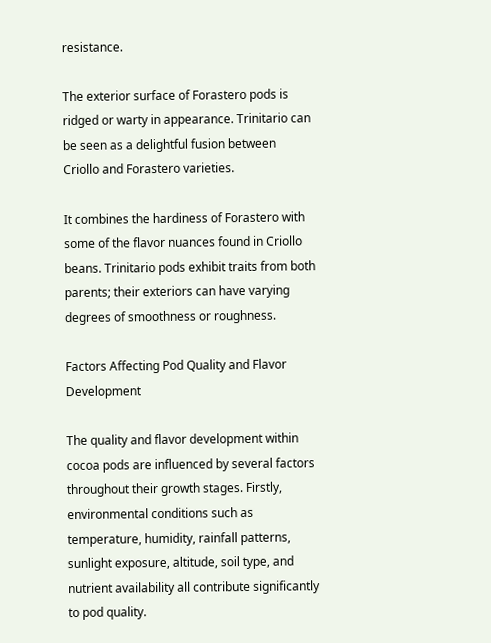resistance.

The exterior surface of Forastero pods is ridged or warty in appearance. Trinitario can be seen as a delightful fusion between Criollo and Forastero varieties.

It combines the hardiness of Forastero with some of the flavor nuances found in Criollo beans. Trinitario pods exhibit traits from both parents; their exteriors can have varying degrees of smoothness or roughness.

Factors Affecting Pod Quality and Flavor Development

The quality and flavor development within cocoa pods are influenced by several factors throughout their growth stages. Firstly, environmental conditions such as temperature, humidity, rainfall patterns, sunlight exposure, altitude, soil type, and nutrient availability all contribute significantly to pod quality.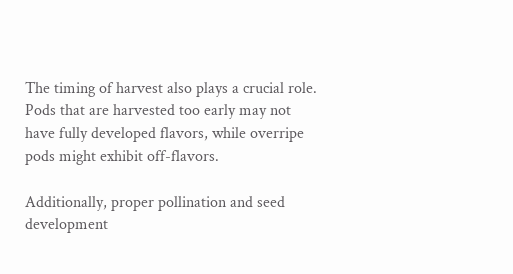The timing of harvest also plays a crucial role. Pods that are harvested too early may not have fully developed flavors, while overripe pods might exhibit off-flavors.

Additionally, proper pollination and seed development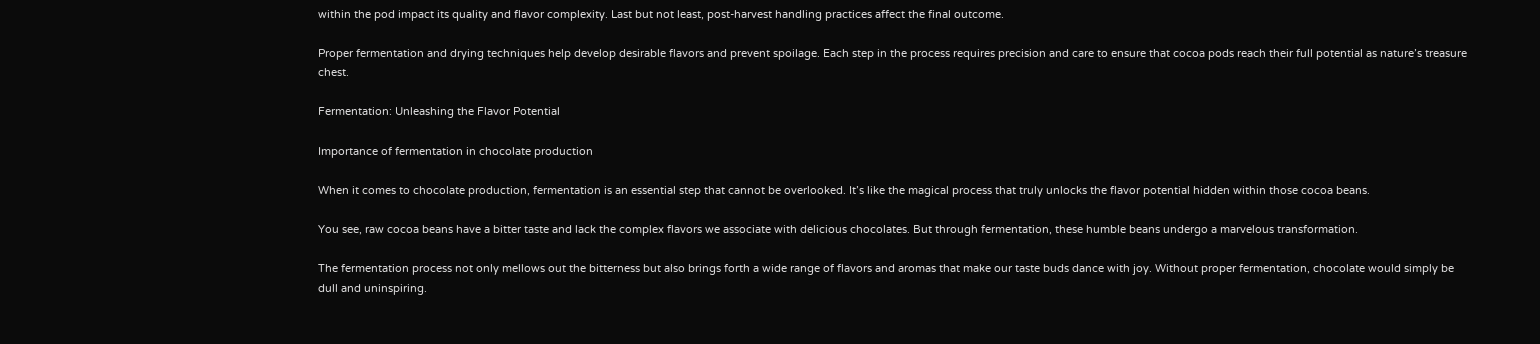within the pod impact its quality and flavor complexity. Last but not least, post-harvest handling practices affect the final outcome.

Proper fermentation and drying techniques help develop desirable flavors and prevent spoilage. Each step in the process requires precision and care to ensure that cocoa pods reach their full potential as nature’s treasure chest.

Fermentation: Unleashing the Flavor Potential

Importance of fermentation in chocolate production

When it comes to chocolate production, fermentation is an essential step that cannot be overlooked. It’s like the magical process that truly unlocks the flavor potential hidden within those cocoa beans.

You see, raw cocoa beans have a bitter taste and lack the complex flavors we associate with delicious chocolates. But through fermentation, these humble beans undergo a marvelous transformation.

The fermentation process not only mellows out the bitterness but also brings forth a wide range of flavors and aromas that make our taste buds dance with joy. Without proper fermentation, chocolate would simply be dull and uninspiring.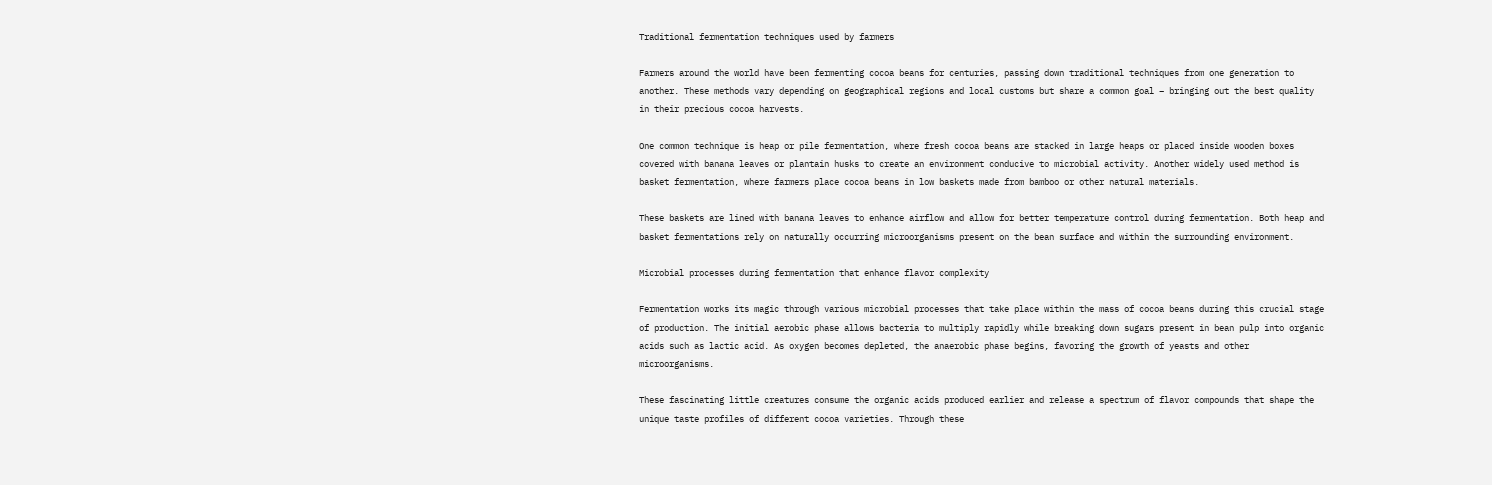Traditional fermentation techniques used by farmers

Farmers around the world have been fermenting cocoa beans for centuries, passing down traditional techniques from one generation to another. These methods vary depending on geographical regions and local customs but share a common goal – bringing out the best quality in their precious cocoa harvests.

One common technique is heap or pile fermentation, where fresh cocoa beans are stacked in large heaps or placed inside wooden boxes covered with banana leaves or plantain husks to create an environment conducive to microbial activity. Another widely used method is basket fermentation, where farmers place cocoa beans in low baskets made from bamboo or other natural materials.

These baskets are lined with banana leaves to enhance airflow and allow for better temperature control during fermentation. Both heap and basket fermentations rely on naturally occurring microorganisms present on the bean surface and within the surrounding environment.

Microbial processes during fermentation that enhance flavor complexity

Fermentation works its magic through various microbial processes that take place within the mass of cocoa beans during this crucial stage of production. The initial aerobic phase allows bacteria to multiply rapidly while breaking down sugars present in bean pulp into organic acids such as lactic acid. As oxygen becomes depleted, the anaerobic phase begins, favoring the growth of yeasts and other microorganisms.

These fascinating little creatures consume the organic acids produced earlier and release a spectrum of flavor compounds that shape the unique taste profiles of different cocoa varieties. Through these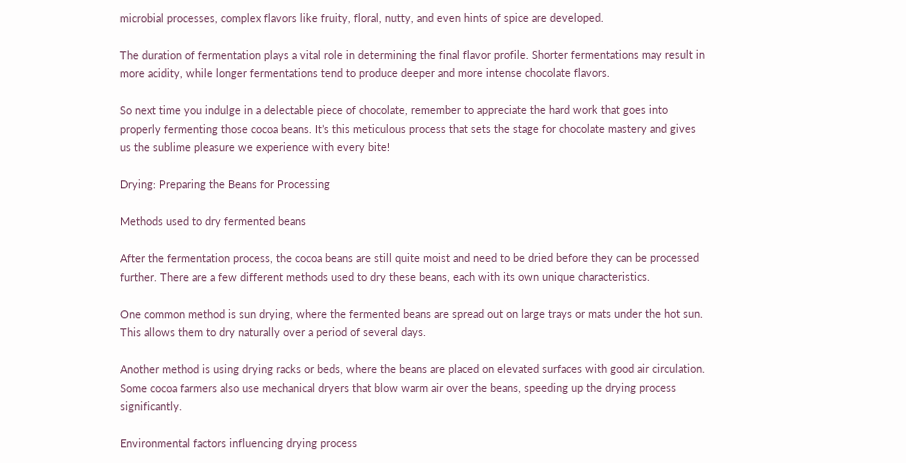microbial processes, complex flavors like fruity, floral, nutty, and even hints of spice are developed.

The duration of fermentation plays a vital role in determining the final flavor profile. Shorter fermentations may result in more acidity, while longer fermentations tend to produce deeper and more intense chocolate flavors.

So next time you indulge in a delectable piece of chocolate, remember to appreciate the hard work that goes into properly fermenting those cocoa beans. It’s this meticulous process that sets the stage for chocolate mastery and gives us the sublime pleasure we experience with every bite!

Drying: Preparing the Beans for Processing

Methods used to dry fermented beans

After the fermentation process, the cocoa beans are still quite moist and need to be dried before they can be processed further. There are a few different methods used to dry these beans, each with its own unique characteristics.

One common method is sun drying, where the fermented beans are spread out on large trays or mats under the hot sun. This allows them to dry naturally over a period of several days.

Another method is using drying racks or beds, where the beans are placed on elevated surfaces with good air circulation. Some cocoa farmers also use mechanical dryers that blow warm air over the beans, speeding up the drying process significantly.

Environmental factors influencing drying process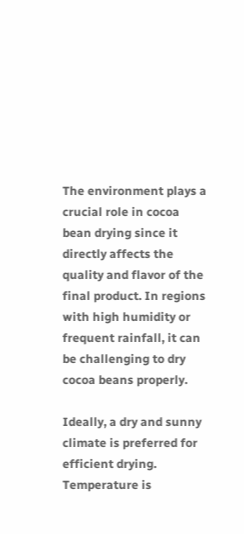The environment plays a crucial role in cocoa bean drying since it directly affects the quality and flavor of the final product. In regions with high humidity or frequent rainfall, it can be challenging to dry cocoa beans properly.

Ideally, a dry and sunny climate is preferred for efficient drying. Temperature is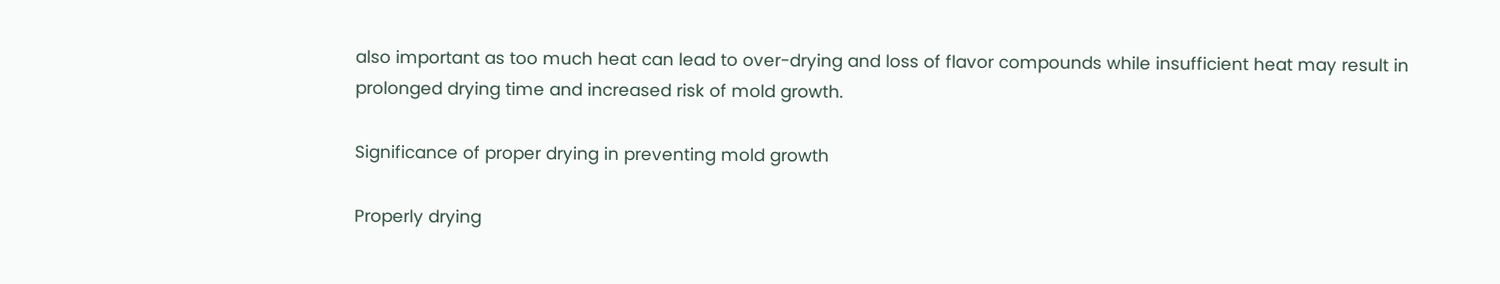also important as too much heat can lead to over-drying and loss of flavor compounds while insufficient heat may result in prolonged drying time and increased risk of mold growth.

Significance of proper drying in preventing mold growth

Properly drying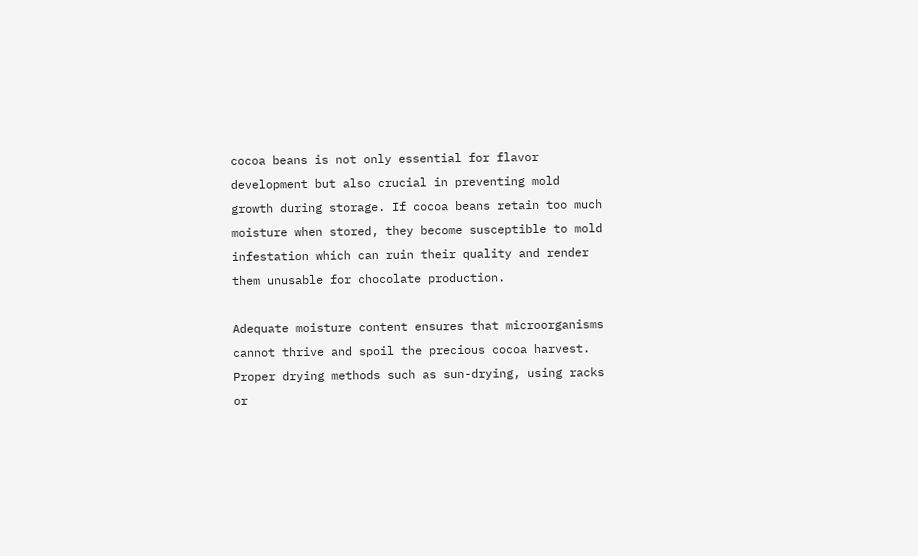cocoa beans is not only essential for flavor development but also crucial in preventing mold growth during storage. If cocoa beans retain too much moisture when stored, they become susceptible to mold infestation which can ruin their quality and render them unusable for chocolate production.

Adequate moisture content ensures that microorganisms cannot thrive and spoil the precious cocoa harvest. Proper drying methods such as sun-drying, using racks or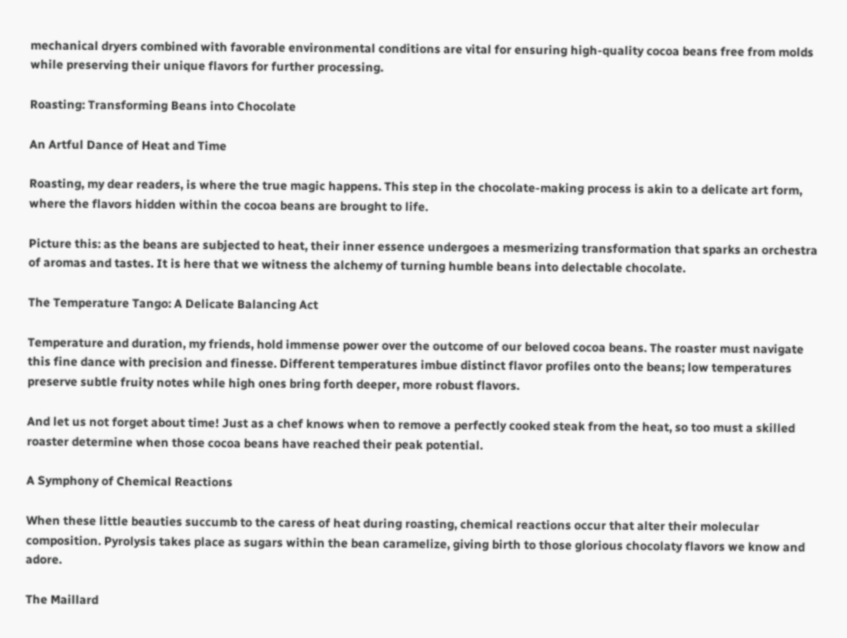mechanical dryers combined with favorable environmental conditions are vital for ensuring high-quality cocoa beans free from molds while preserving their unique flavors for further processing.

Roasting: Transforming Beans into Chocolate

An Artful Dance of Heat and Time

Roasting, my dear readers, is where the true magic happens. This step in the chocolate-making process is akin to a delicate art form, where the flavors hidden within the cocoa beans are brought to life.

Picture this: as the beans are subjected to heat, their inner essence undergoes a mesmerizing transformation that sparks an orchestra of aromas and tastes. It is here that we witness the alchemy of turning humble beans into delectable chocolate.

The Temperature Tango: A Delicate Balancing Act

Temperature and duration, my friends, hold immense power over the outcome of our beloved cocoa beans. The roaster must navigate this fine dance with precision and finesse. Different temperatures imbue distinct flavor profiles onto the beans; low temperatures preserve subtle fruity notes while high ones bring forth deeper, more robust flavors.

And let us not forget about time! Just as a chef knows when to remove a perfectly cooked steak from the heat, so too must a skilled roaster determine when those cocoa beans have reached their peak potential.

A Symphony of Chemical Reactions

When these little beauties succumb to the caress of heat during roasting, chemical reactions occur that alter their molecular composition. Pyrolysis takes place as sugars within the bean caramelize, giving birth to those glorious chocolaty flavors we know and adore.

The Maillard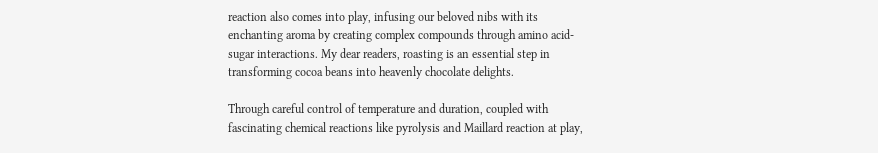reaction also comes into play, infusing our beloved nibs with its enchanting aroma by creating complex compounds through amino acid-sugar interactions. My dear readers, roasting is an essential step in transforming cocoa beans into heavenly chocolate delights.

Through careful control of temperature and duration, coupled with fascinating chemical reactions like pyrolysis and Maillard reaction at play,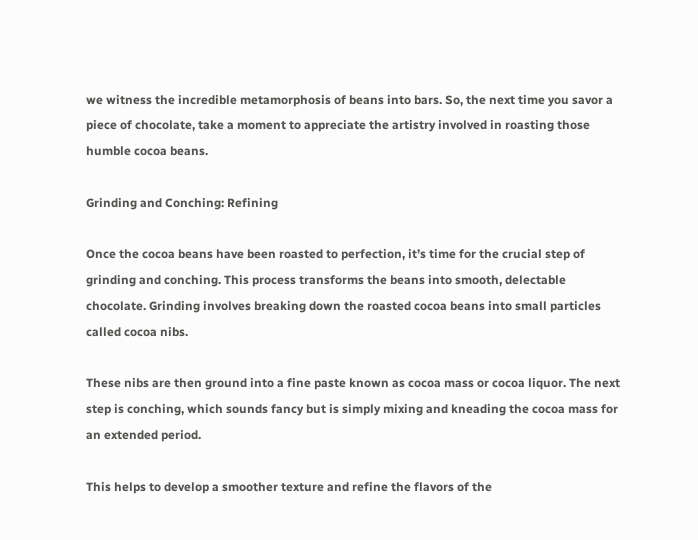we witness the incredible metamorphosis of beans into bars. So, the next time you savor a piece of chocolate, take a moment to appreciate the artistry involved in roasting those humble cocoa beans.

Grinding and Conching: Refining

Once the cocoa beans have been roasted to perfection, it’s time for the crucial step of grinding and conching. This process transforms the beans into smooth, delectable chocolate. Grinding involves breaking down the roasted cocoa beans into small particles called cocoa nibs.

These nibs are then ground into a fine paste known as cocoa mass or cocoa liquor. The next step is conching, which sounds fancy but is simply mixing and kneading the cocoa mass for an extended period.

This helps to develop a smoother texture and refine the flavors of the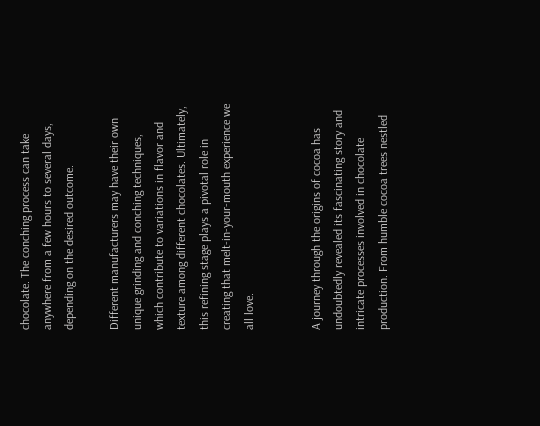chocolate. The conching process can take anywhere from a few hours to several days, depending on the desired outcome.

Different manufacturers may have their own unique grinding and conching techniques, which contribute to variations in flavor and texture among different chocolates. Ultimately, this refining stage plays a pivotal role in creating that melt-in-your-mouth experience we all love.


A journey through the origins of cocoa has undoubtedly revealed its fascinating story and intricate processes involved in chocolate production. From humble cocoa trees nestled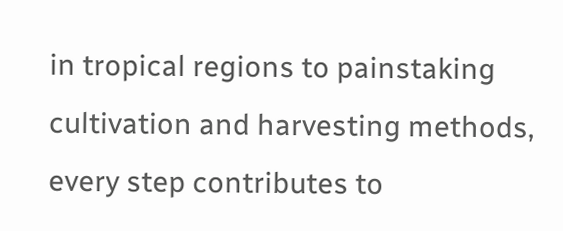in tropical regions to painstaking cultivation and harvesting methods, every step contributes to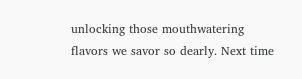unlocking those mouthwatering flavors we savor so dearly. Next time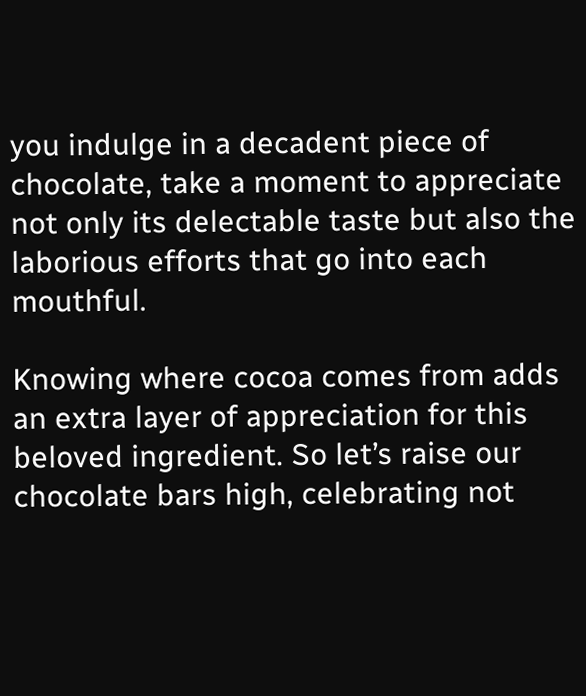you indulge in a decadent piece of chocolate, take a moment to appreciate not only its delectable taste but also the laborious efforts that go into each mouthful.

Knowing where cocoa comes from adds an extra layer of appreciation for this beloved ingredient. So let’s raise our chocolate bars high, celebrating not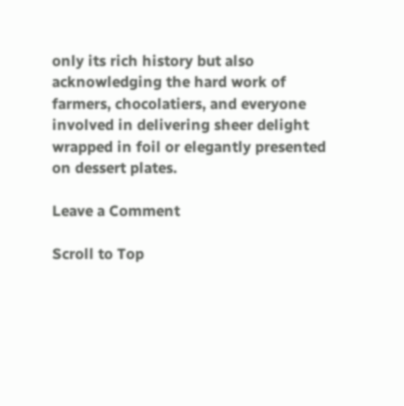only its rich history but also acknowledging the hard work of farmers, chocolatiers, and everyone involved in delivering sheer delight wrapped in foil or elegantly presented on dessert plates.

Leave a Comment

Scroll to Top